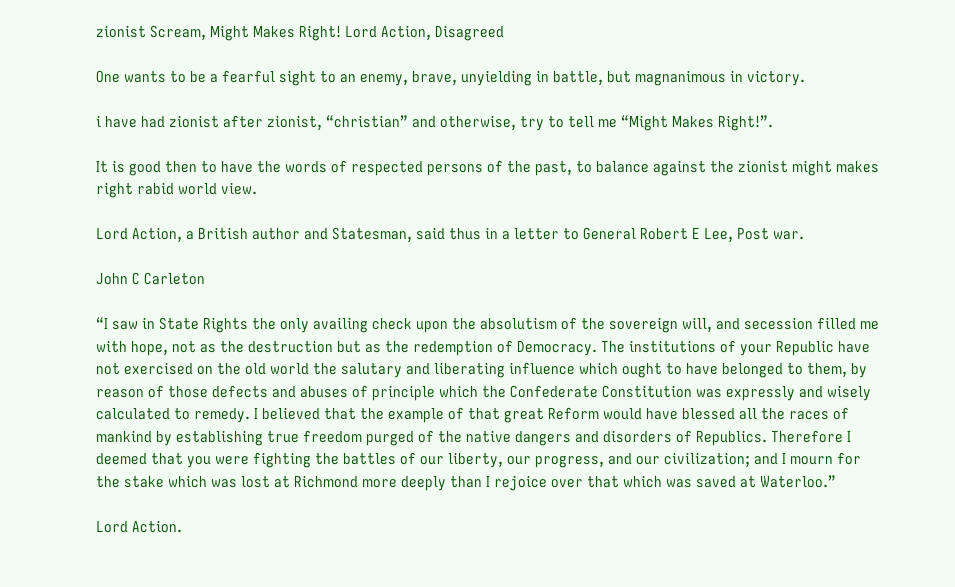zionist Scream, Might Makes Right! Lord Action, Disagreed

One wants to be a fearful sight to an enemy, brave, unyielding in battle, but magnanimous in victory.

i have had zionist after zionist, “christian” and otherwise, try to tell me “Might Makes Right!”.

It is good then to have the words of respected persons of the past, to balance against the zionist might makes right rabid world view.

Lord Action, a British author and Statesman, said thus in a letter to General Robert E Lee, Post war.

John C Carleton

“I saw in State Rights the only availing check upon the absolutism of the sovereign will, and secession filled me with hope, not as the destruction but as the redemption of Democracy. The institutions of your Republic have not exercised on the old world the salutary and liberating influence which ought to have belonged to them, by reason of those defects and abuses of principle which the Confederate Constitution was expressly and wisely calculated to remedy. I believed that the example of that great Reform would have blessed all the races of mankind by establishing true freedom purged of the native dangers and disorders of Republics. Therefore I deemed that you were fighting the battles of our liberty, our progress, and our civilization; and I mourn for the stake which was lost at Richmond more deeply than I rejoice over that which was saved at Waterloo.”

Lord Action.